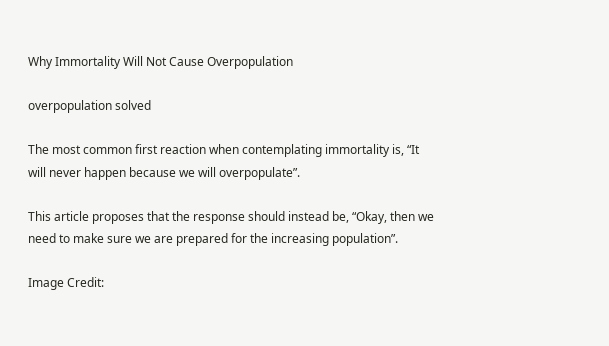Why Immortality Will Not Cause Overpopulation

overpopulation solved

The most common first reaction when contemplating immortality is, “It will never happen because we will overpopulate”.

This article proposes that the response should instead be, “Okay, then we need to make sure we are prepared for the increasing population”.

Image Credit: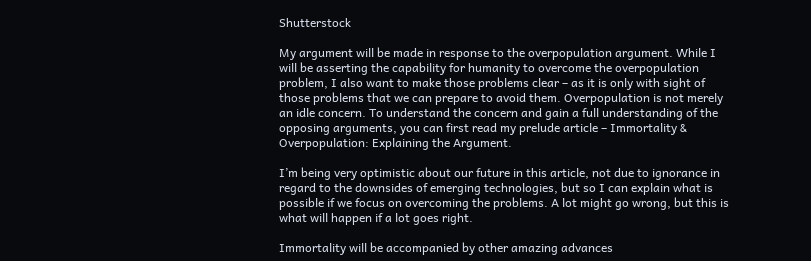Shutterstock

My argument will be made in response to the overpopulation argument. While I will be asserting the capability for humanity to overcome the overpopulation problem, I also want to make those problems clear – as it is only with sight of those problems that we can prepare to avoid them. Overpopulation is not merely an idle concern. To understand the concern and gain a full understanding of the opposing arguments, you can first read my prelude article – Immortality & Overpopulation: Explaining the Argument.

I’m being very optimistic about our future in this article, not due to ignorance in regard to the downsides of emerging technologies, but so I can explain what is possible if we focus on overcoming the problems. A lot might go wrong, but this is what will happen if a lot goes right.

Immortality will be accompanied by other amazing advances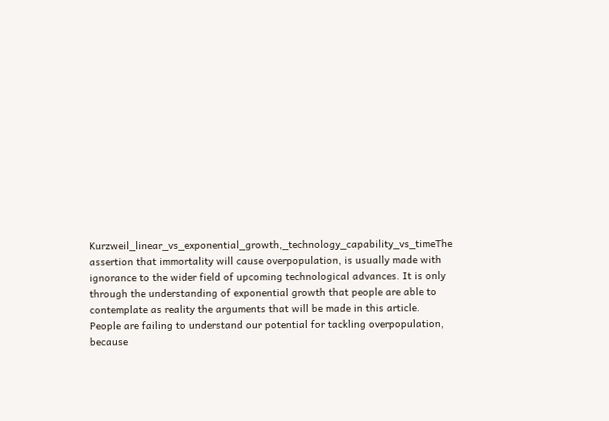Kurzweil_linear_vs_exponential_growth,_technology_capability_vs_timeThe assertion that immortality will cause overpopulation, is usually made with ignorance to the wider field of upcoming technological advances. It is only through the understanding of exponential growth that people are able to contemplate as reality the arguments that will be made in this article. People are failing to understand our potential for tackling overpopulation, because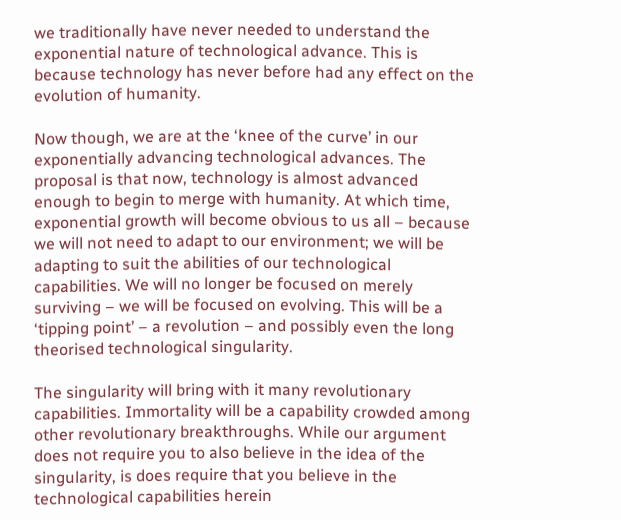we traditionally have never needed to understand the exponential nature of technological advance. This is because technology has never before had any effect on the evolution of humanity.

Now though, we are at the ‘knee of the curve’ in our exponentially advancing technological advances. The proposal is that now, technology is almost advanced enough to begin to merge with humanity. At which time, exponential growth will become obvious to us all – because we will not need to adapt to our environment; we will be adapting to suit the abilities of our technological capabilities. We will no longer be focused on merely surviving – we will be focused on evolving. This will be a ‘tipping point’ – a revolution – and possibly even the long theorised technological singularity.

The singularity will bring with it many revolutionary capabilities. Immortality will be a capability crowded among other revolutionary breakthroughs. While our argument does not require you to also believe in the idea of the singularity, is does require that you believe in the technological capabilities herein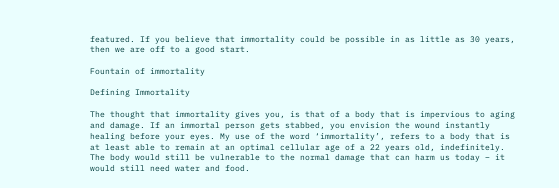featured. If you believe that immortality could be possible in as little as 30 years, then we are off to a good start.

Fountain of immortality

Defining Immortality

The thought that immortality gives you, is that of a body that is impervious to aging and damage. If an immortal person gets stabbed, you envision the wound instantly healing before your eyes. My use of the word ‘immortality’, refers to a body that is at least able to remain at an optimal cellular age of a 22 years old, indefinitely. The body would still be vulnerable to the normal damage that can harm us today – it would still need water and food.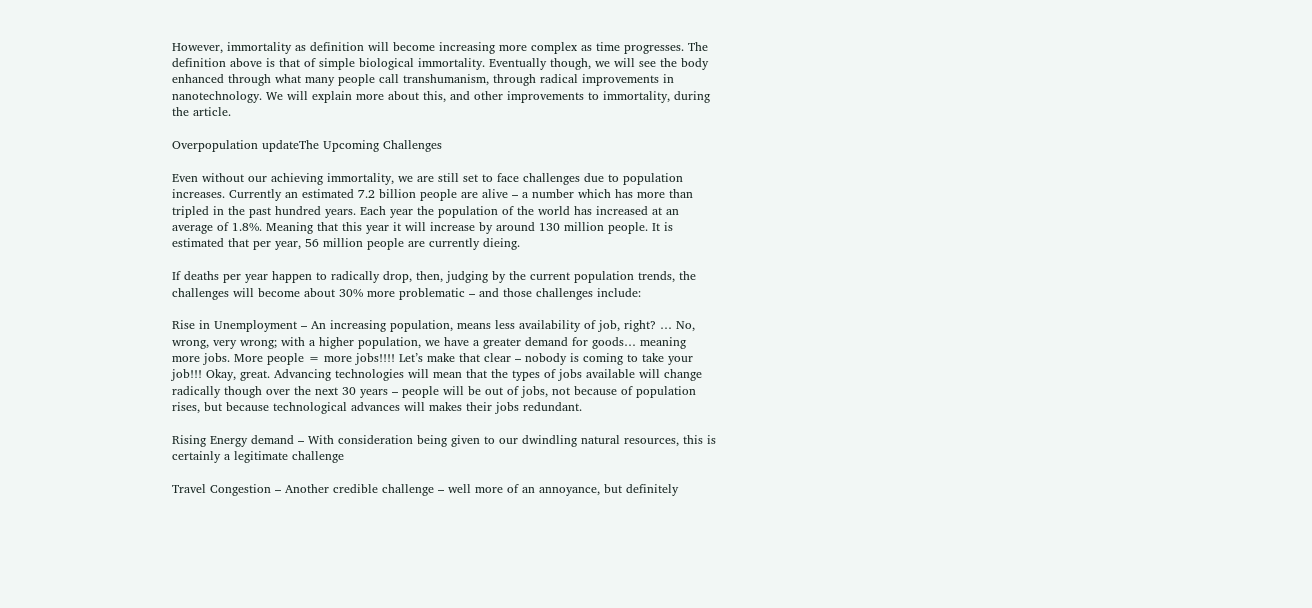However, immortality as definition will become increasing more complex as time progresses. The definition above is that of simple biological immortality. Eventually though, we will see the body enhanced through what many people call transhumanism, through radical improvements in nanotechnology. We will explain more about this, and other improvements to immortality, during the article.

Overpopulation updateThe Upcoming Challenges

Even without our achieving immortality, we are still set to face challenges due to population increases. Currently an estimated 7.2 billion people are alive – a number which has more than tripled in the past hundred years. Each year the population of the world has increased at an average of 1.8%. Meaning that this year it will increase by around 130 million people. It is estimated that per year, 56 million people are currently dieing.

If deaths per year happen to radically drop, then, judging by the current population trends, the challenges will become about 30% more problematic – and those challenges include:

Rise in Unemployment – An increasing population, means less availability of job, right? … No, wrong, very wrong; with a higher population, we have a greater demand for goods… meaning more jobs. More people = more jobs!!!! Let’s make that clear – nobody is coming to take your job!!! Okay, great. Advancing technologies will mean that the types of jobs available will change radically though over the next 30 years – people will be out of jobs, not because of population rises, but because technological advances will makes their jobs redundant.

Rising Energy demand – With consideration being given to our dwindling natural resources, this is certainly a legitimate challenge

Travel Congestion – Another credible challenge – well more of an annoyance, but definitely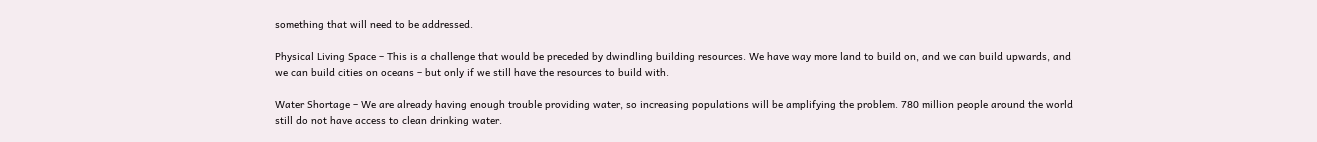something that will need to be addressed.

Physical Living Space – This is a challenge that would be preceded by dwindling building resources. We have way more land to build on, and we can build upwards, and we can build cities on oceans – but only if we still have the resources to build with.

Water Shortage – We are already having enough trouble providing water, so increasing populations will be amplifying the problem. 780 million people around the world still do not have access to clean drinking water.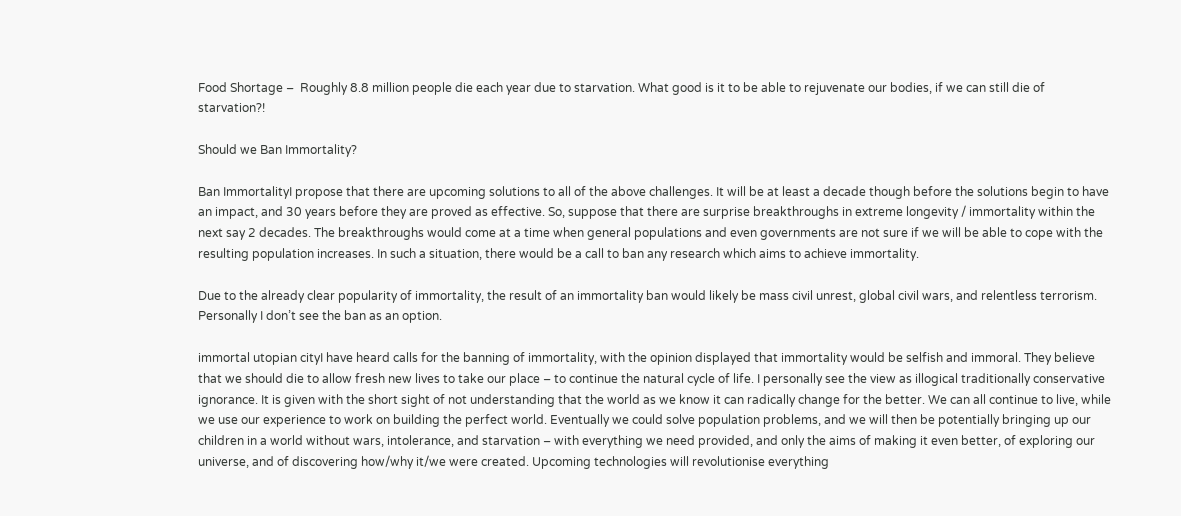Food Shortage –  Roughly 8.8 million people die each year due to starvation. What good is it to be able to rejuvenate our bodies, if we can still die of starvation?!

Should we Ban Immortality?

Ban ImmortalityI propose that there are upcoming solutions to all of the above challenges. It will be at least a decade though before the solutions begin to have an impact, and 30 years before they are proved as effective. So, suppose that there are surprise breakthroughs in extreme longevity / immortality within the next say 2 decades. The breakthroughs would come at a time when general populations and even governments are not sure if we will be able to cope with the resulting population increases. In such a situation, there would be a call to ban any research which aims to achieve immortality.

Due to the already clear popularity of immortality, the result of an immortality ban would likely be mass civil unrest, global civil wars, and relentless terrorism. Personally I don’t see the ban as an option.

immortal utopian cityI have heard calls for the banning of immortality, with the opinion displayed that immortality would be selfish and immoral. They believe that we should die to allow fresh new lives to take our place – to continue the natural cycle of life. I personally see the view as illogical traditionally conservative ignorance. It is given with the short sight of not understanding that the world as we know it can radically change for the better. We can all continue to live, while we use our experience to work on building the perfect world. Eventually we could solve population problems, and we will then be potentially bringing up our children in a world without wars, intolerance, and starvation – with everything we need provided, and only the aims of making it even better, of exploring our universe, and of discovering how/why it/we were created. Upcoming technologies will revolutionise everything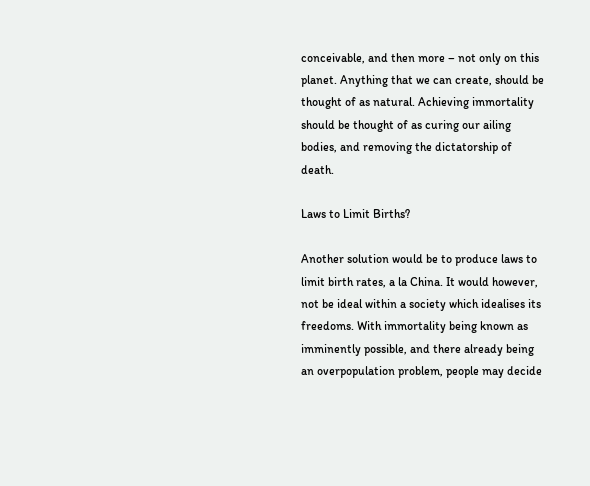conceivable, and then more – not only on this planet. Anything that we can create, should be thought of as natural. Achieving immortality should be thought of as curing our ailing bodies, and removing the dictatorship of death.

Laws to Limit Births?

Another solution would be to produce laws to limit birth rates, a la China. It would however, not be ideal within a society which idealises its freedoms. With immortality being known as imminently possible, and there already being an overpopulation problem, people may decide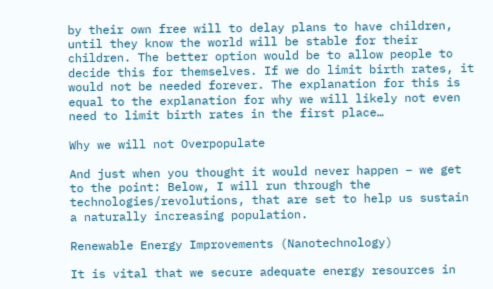by their own free will to delay plans to have children, until they know the world will be stable for their children. The better option would be to allow people to decide this for themselves. If we do limit birth rates, it would not be needed forever. The explanation for this is equal to the explanation for why we will likely not even need to limit birth rates in the first place…

Why we will not Overpopulate

And just when you thought it would never happen – we get to the point: Below, I will run through the technologies/revolutions, that are set to help us sustain a naturally increasing population.

Renewable Energy Improvements (Nanotechnology)

It is vital that we secure adequate energy resources in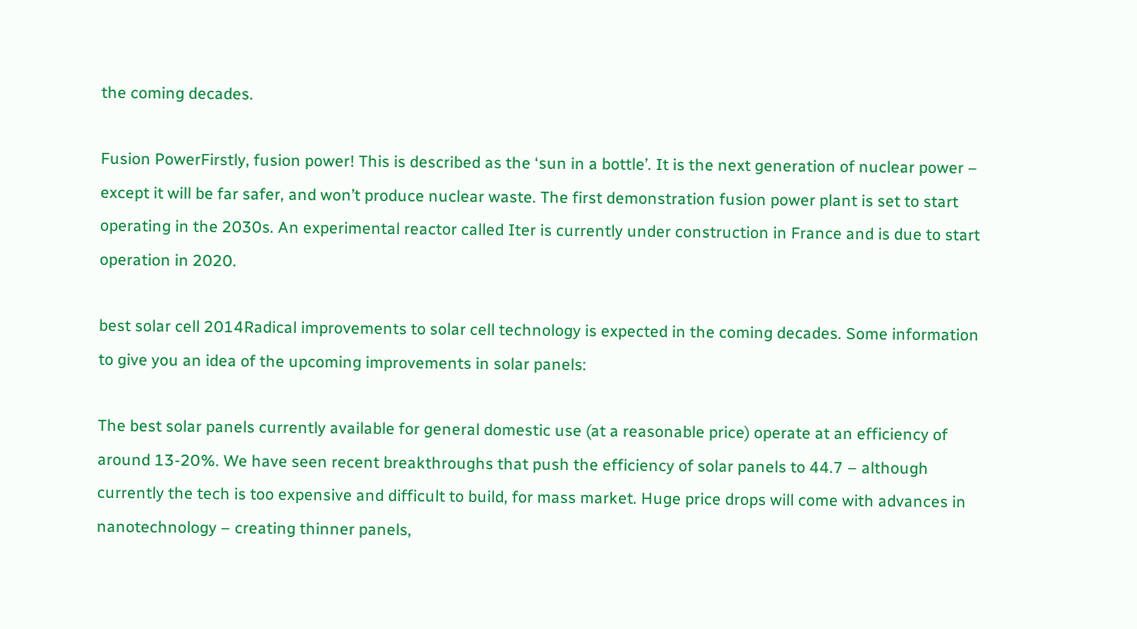the coming decades.

Fusion PowerFirstly, fusion power! This is described as the ‘sun in a bottle’. It is the next generation of nuclear power – except it will be far safer, and won’t produce nuclear waste. The first demonstration fusion power plant is set to start operating in the 2030s. An experimental reactor called Iter is currently under construction in France and is due to start operation in 2020.

best solar cell 2014Radical improvements to solar cell technology is expected in the coming decades. Some information to give you an idea of the upcoming improvements in solar panels:

The best solar panels currently available for general domestic use (at a reasonable price) operate at an efficiency of around 13-20%. We have seen recent breakthroughs that push the efficiency of solar panels to 44.7 – although currently the tech is too expensive and difficult to build, for mass market. Huge price drops will come with advances in nanotechnology – creating thinner panels,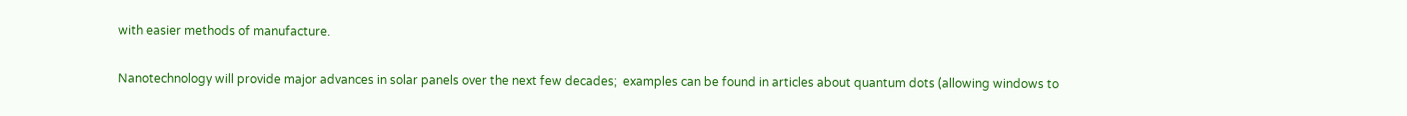with easier methods of manufacture.

Nanotechnology will provide major advances in solar panels over the next few decades;  examples can be found in articles about quantum dots (allowing windows to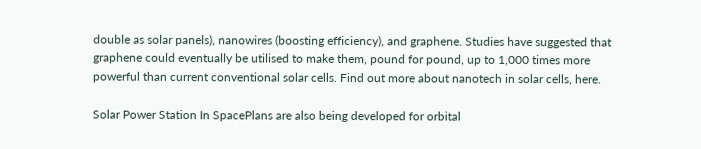double as solar panels), nanowires (boosting efficiency), and graphene. Studies have suggested that graphene could eventually be utilised to make them, pound for pound, up to 1,000 times more powerful than current conventional solar cells. Find out more about nanotech in solar cells, here.

Solar Power Station In SpacePlans are also being developed for orbital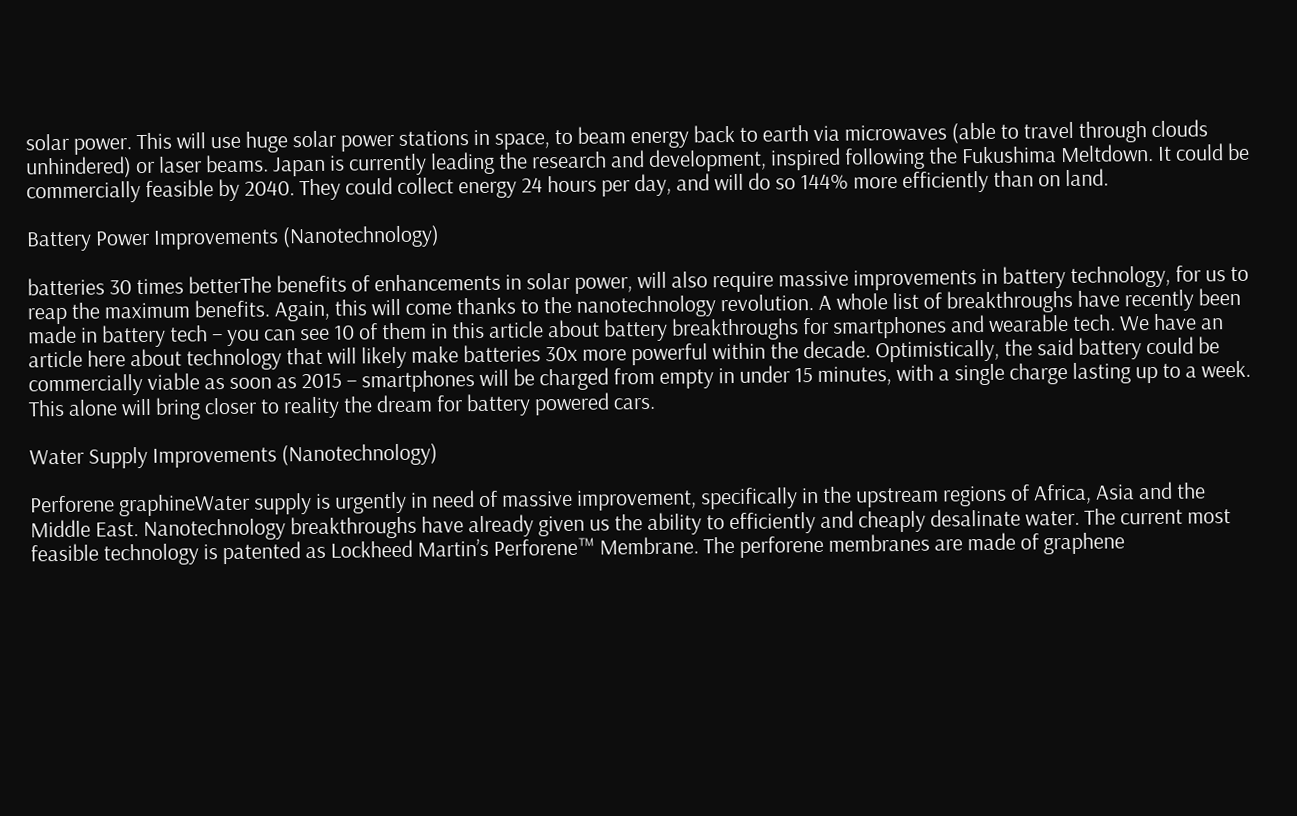solar power. This will use huge solar power stations in space, to beam energy back to earth via microwaves (able to travel through clouds unhindered) or laser beams. Japan is currently leading the research and development, inspired following the Fukushima Meltdown. It could be commercially feasible by 2040. They could collect energy 24 hours per day, and will do so 144% more efficiently than on land.

Battery Power Improvements (Nanotechnology)

batteries 30 times betterThe benefits of enhancements in solar power, will also require massive improvements in battery technology, for us to reap the maximum benefits. Again, this will come thanks to the nanotechnology revolution. A whole list of breakthroughs have recently been made in battery tech – you can see 10 of them in this article about battery breakthroughs for smartphones and wearable tech. We have an article here about technology that will likely make batteries 30x more powerful within the decade. Optimistically, the said battery could be commercially viable as soon as 2015 – smartphones will be charged from empty in under 15 minutes, with a single charge lasting up to a week. This alone will bring closer to reality the dream for battery powered cars.

Water Supply Improvements (Nanotechnology)

Perforene graphineWater supply is urgently in need of massive improvement, specifically in the upstream regions of Africa, Asia and the Middle East. Nanotechnology breakthroughs have already given us the ability to efficiently and cheaply desalinate water. The current most feasible technology is patented as Lockheed Martin’s Perforene™ Membrane. The perforene membranes are made of graphene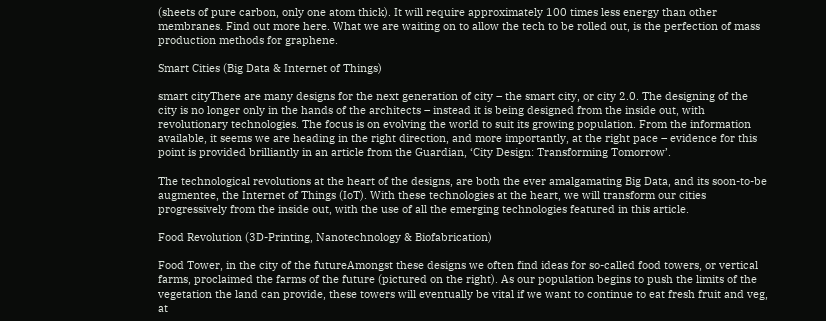(sheets of pure carbon, only one atom thick). It will require approximately 100 times less energy than other membranes. Find out more here. What we are waiting on to allow the tech to be rolled out, is the perfection of mass production methods for graphene.

Smart Cities (Big Data & Internet of Things)

smart cityThere are many designs for the next generation of city – the smart city, or city 2.0. The designing of the city is no longer only in the hands of the architects – instead it is being designed from the inside out, with revolutionary technologies. The focus is on evolving the world to suit its growing population. From the information available, it seems we are heading in the right direction, and more importantly, at the right pace – evidence for this point is provided brilliantly in an article from the Guardian, ‘City Design: Transforming Tomorrow’.

The technological revolutions at the heart of the designs, are both the ever amalgamating Big Data, and its soon-to-be augmentee, the Internet of Things (IoT). With these technologies at the heart, we will transform our cities progressively from the inside out, with the use of all the emerging technologies featured in this article.

Food Revolution (3D-Printing, Nanotechnology & Biofabrication)

Food Tower, in the city of the futureAmongst these designs we often find ideas for so-called food towers, or vertical farms, proclaimed the farms of the future (pictured on the right). As our population begins to push the limits of the vegetation the land can provide, these towers will eventually be vital if we want to continue to eat fresh fruit and veg, at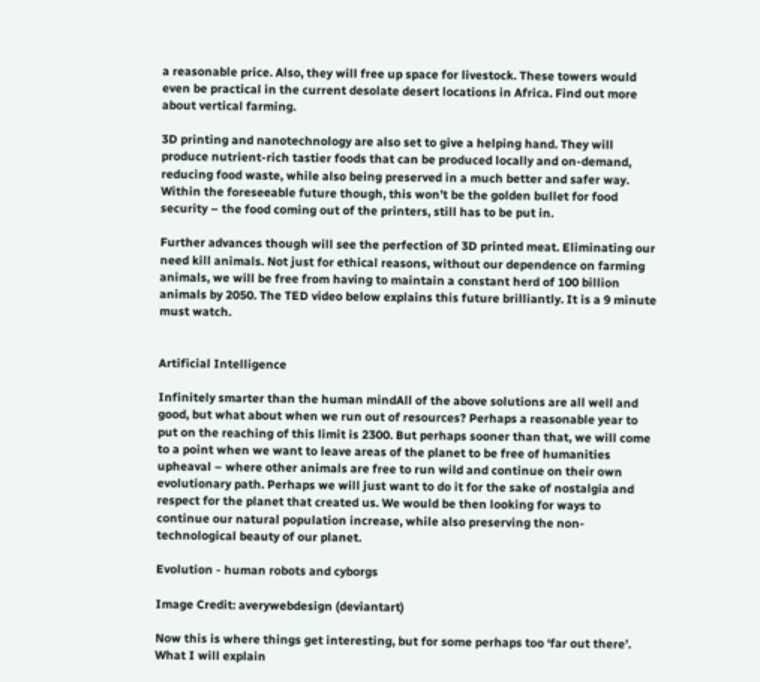a reasonable price. Also, they will free up space for livestock. These towers would even be practical in the current desolate desert locations in Africa. Find out more about vertical farming.

3D printing and nanotechnology are also set to give a helping hand. They will produce nutrient-rich tastier foods that can be produced locally and on-demand, reducing food waste, while also being preserved in a much better and safer way. Within the foreseeable future though, this won’t be the golden bullet for food security – the food coming out of the printers, still has to be put in.

Further advances though will see the perfection of 3D printed meat. Eliminating our need kill animals. Not just for ethical reasons, without our dependence on farming animals, we will be free from having to maintain a constant herd of 100 billion animals by 2050. The TED video below explains this future brilliantly. It is a 9 minute must watch.


Artificial Intelligence

Infinitely smarter than the human mindAll of the above solutions are all well and good, but what about when we run out of resources? Perhaps a reasonable year to put on the reaching of this limit is 2300. But perhaps sooner than that, we will come to a point when we want to leave areas of the planet to be free of humanities upheaval – where other animals are free to run wild and continue on their own evolutionary path. Perhaps we will just want to do it for the sake of nostalgia and respect for the planet that created us. We would be then looking for ways to continue our natural population increase, while also preserving the non-technological beauty of our planet.

Evolution - human robots and cyborgs

Image Credit: averywebdesign (deviantart)

Now this is where things get interesting, but for some perhaps too ‘far out there’. What I will explain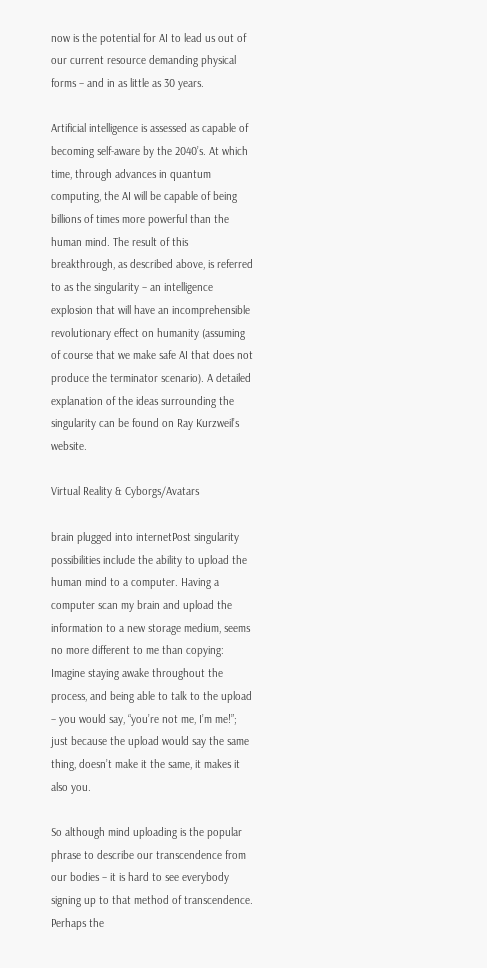now is the potential for AI to lead us out of our current resource demanding physical forms – and in as little as 30 years.

Artificial intelligence is assessed as capable of becoming self-aware by the 2040’s. At which time, through advances in quantum computing, the AI will be capable of being billions of times more powerful than the human mind. The result of this breakthrough, as described above, is referred to as the singularity – an intelligence explosion that will have an incomprehensible revolutionary effect on humanity (assuming of course that we make safe AI that does not produce the terminator scenario). A detailed explanation of the ideas surrounding the singularity can be found on Ray Kurzweil’s website.

Virtual Reality & Cyborgs/Avatars

brain plugged into internetPost singularity possibilities include the ability to upload the human mind to a computer. Having a computer scan my brain and upload the information to a new storage medium, seems no more different to me than copying: Imagine staying awake throughout the process, and being able to talk to the upload – you would say, “you’re not me, I’m me!”; just because the upload would say the same thing, doesn’t make it the same, it makes it also you.

So although mind uploading is the popular phrase to describe our transcendence from our bodies – it is hard to see everybody signing up to that method of transcendence. Perhaps the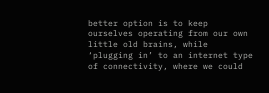better option is to keep ourselves operating from our own little old brains, while ‘plugging in’ to an internet type of connectivity, where we could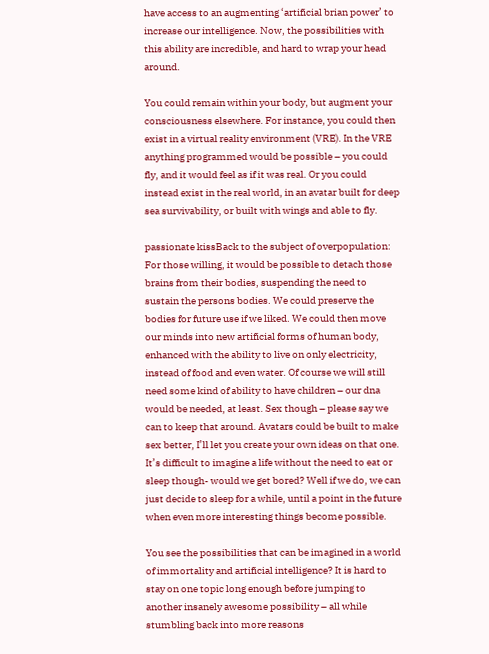have access to an augmenting ‘artificial brian power’ to increase our intelligence. Now, the possibilities with this ability are incredible, and hard to wrap your head around.

You could remain within your body, but augment your consciousness elsewhere. For instance, you could then exist in a virtual reality environment (VRE). In the VRE anything programmed would be possible – you could fly, and it would feel as if it was real. Or you could instead exist in the real world, in an avatar built for deep sea survivability, or built with wings and able to fly.

passionate kissBack to the subject of overpopulation: For those willing, it would be possible to detach those brains from their bodies, suspending the need to sustain the persons bodies. We could preserve the bodies for future use if we liked. We could then move our minds into new artificial forms of human body, enhanced with the ability to live on only electricity, instead of food and even water. Of course we will still need some kind of ability to have children – our dna would be needed, at least. Sex though – please say we can to keep that around. Avatars could be built to make sex better, I’ll let you create your own ideas on that one. It’s difficult to imagine a life without the need to eat or sleep though- would we get bored? Well if we do, we can just decide to sleep for a while, until a point in the future when even more interesting things become possible.

You see the possibilities that can be imagined in a world of immortality and artificial intelligence? It is hard to stay on one topic long enough before jumping to another insanely awesome possibility – all while stumbling back into more reasons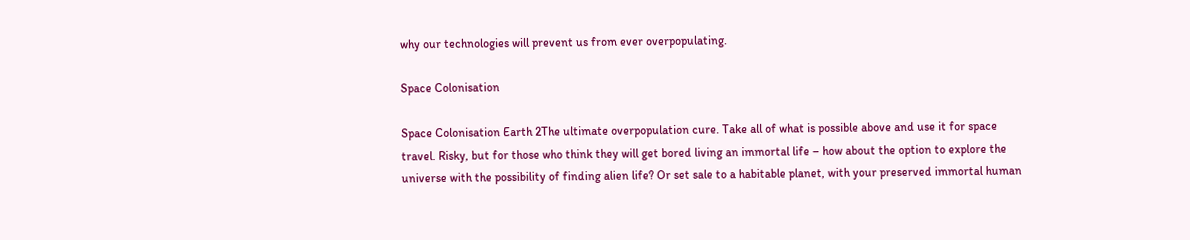why our technologies will prevent us from ever overpopulating.

Space Colonisation

Space Colonisation Earth 2The ultimate overpopulation cure. Take all of what is possible above and use it for space travel. Risky, but for those who think they will get bored living an immortal life – how about the option to explore the universe with the possibility of finding alien life? Or set sale to a habitable planet, with your preserved immortal human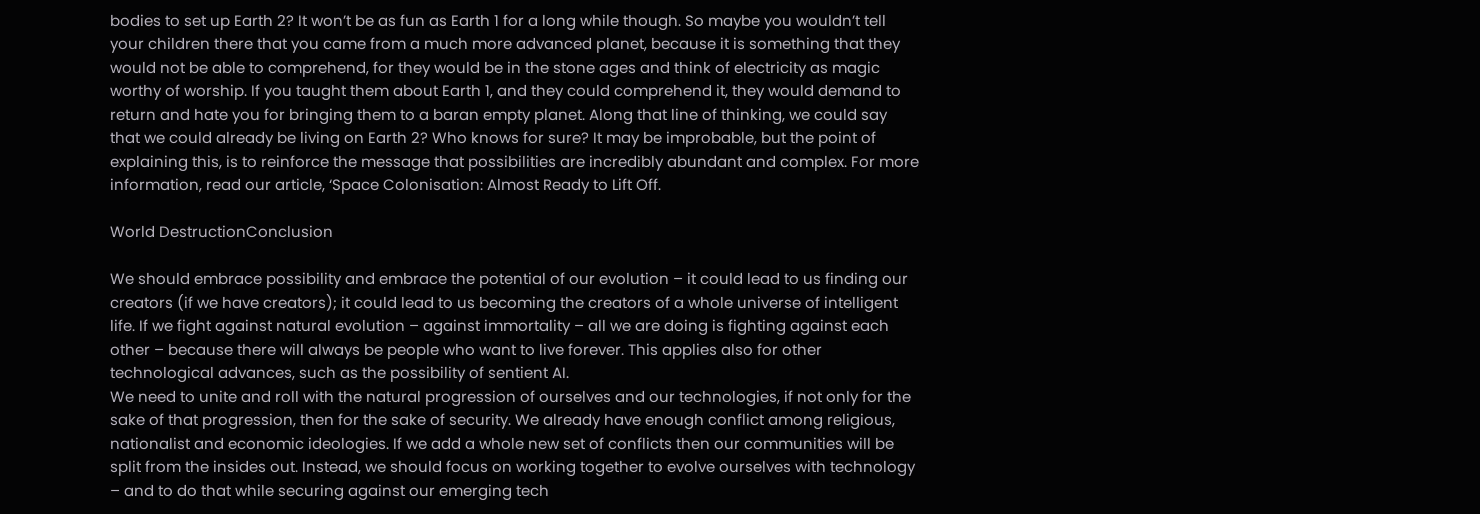bodies to set up Earth 2? It won’t be as fun as Earth 1 for a long while though. So maybe you wouldn’t tell your children there that you came from a much more advanced planet, because it is something that they would not be able to comprehend, for they would be in the stone ages and think of electricity as magic worthy of worship. If you taught them about Earth 1, and they could comprehend it, they would demand to return and hate you for bringing them to a baran empty planet. Along that line of thinking, we could say that we could already be living on Earth 2? Who knows for sure? It may be improbable, but the point of explaining this, is to reinforce the message that possibilities are incredibly abundant and complex. For more information, read our article, ‘Space Colonisation: Almost Ready to Lift Off.

World DestructionConclusion

We should embrace possibility and embrace the potential of our evolution – it could lead to us finding our creators (if we have creators); it could lead to us becoming the creators of a whole universe of intelligent life. If we fight against natural evolution – against immortality – all we are doing is fighting against each other – because there will always be people who want to live forever. This applies also for other technological advances, such as the possibility of sentient AI.
We need to unite and roll with the natural progression of ourselves and our technologies, if not only for the sake of that progression, then for the sake of security. We already have enough conflict among religious, nationalist and economic ideologies. If we add a whole new set of conflicts then our communities will be split from the insides out. Instead, we should focus on working together to evolve ourselves with technology – and to do that while securing against our emerging tech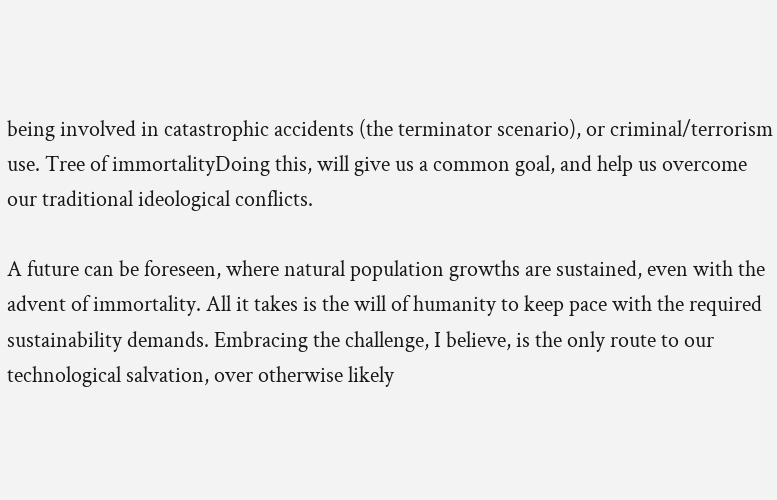being involved in catastrophic accidents (the terminator scenario), or criminal/terrorism use. Tree of immortalityDoing this, will give us a common goal, and help us overcome our traditional ideological conflicts.

A future can be foreseen, where natural population growths are sustained, even with the advent of immortality. All it takes is the will of humanity to keep pace with the required sustainability demands. Embracing the challenge, I believe, is the only route to our technological salvation, over otherwise likely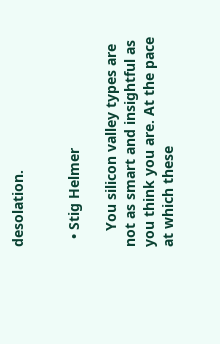desolation.


  • Stig Helmer

    You silicon valley types are not as smart and insightful as you think you are. At the pace at which these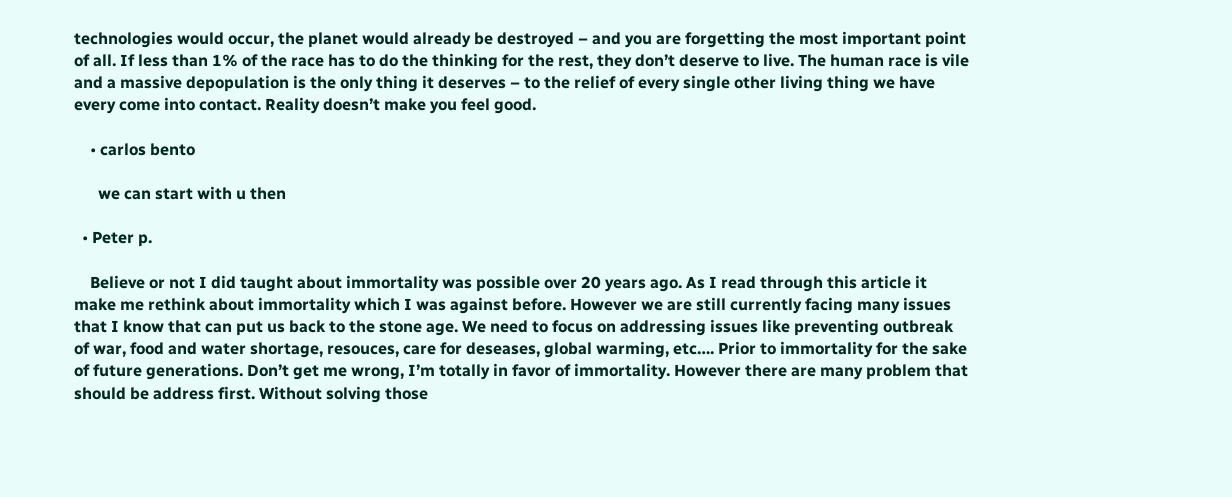technologies would occur, the planet would already be destroyed – and you are forgetting the most important point of all. If less than 1% of the race has to do the thinking for the rest, they don’t deserve to live. The human race is vile and a massive depopulation is the only thing it deserves – to the relief of every single other living thing we have every come into contact. Reality doesn’t make you feel good.

    • carlos bento

      we can start with u then

  • Peter p.

    Believe or not I did taught about immortality was possible over 20 years ago. As I read through this article it make me rethink about immortality which I was against before. However we are still currently facing many issues that I know that can put us back to the stone age. We need to focus on addressing issues like preventing outbreak of war, food and water shortage, resouces, care for deseases, global warming, etc…. Prior to immortality for the sake of future generations. Don’t get me wrong, I’m totally in favor of immortality. However there are many problem that should be address first. Without solving those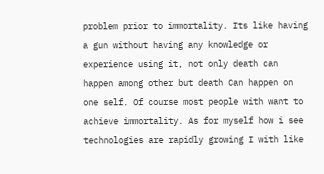problem prior to immortality. Its like having a gun without having any knowledge or experience using it, not only death can happen among other but death Can happen on one self. Of course most people with want to achieve immortality. As for myself how i see technologies are rapidly growing I with like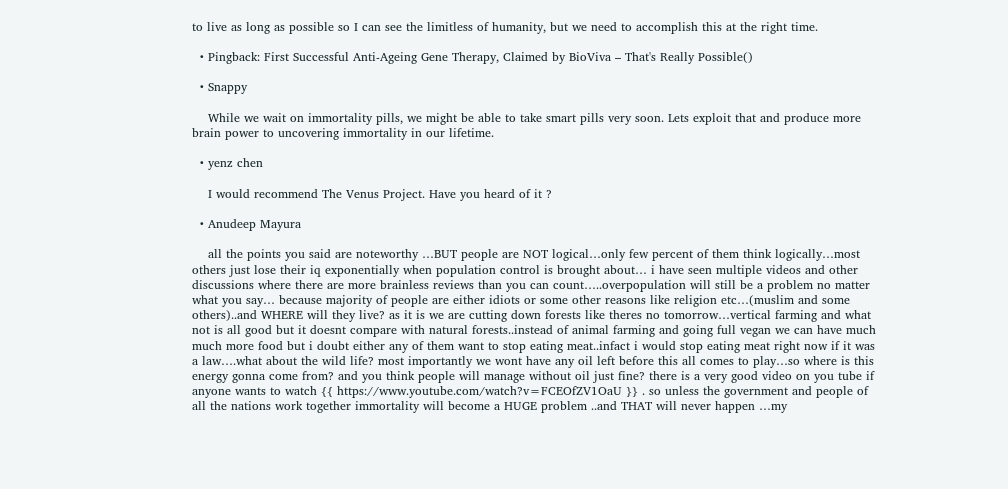to live as long as possible so I can see the limitless of humanity, but we need to accomplish this at the right time.

  • Pingback: First Successful Anti-Ageing Gene Therapy, Claimed by BioViva – That's Really Possible()

  • Snappy

    While we wait on immortality pills, we might be able to take smart pills very soon. Lets exploit that and produce more brain power to uncovering immortality in our lifetime.

  • yenz chen

    I would recommend The Venus Project. Have you heard of it ?

  • Anudeep Mayura

    all the points you said are noteworthy …BUT people are NOT logical…only few percent of them think logically…most others just lose their iq exponentially when population control is brought about… i have seen multiple videos and other discussions where there are more brainless reviews than you can count…..overpopulation will still be a problem no matter what you say… because majority of people are either idiots or some other reasons like religion etc…(muslim and some others)..and WHERE will they live? as it is we are cutting down forests like theres no tomorrow…vertical farming and what not is all good but it doesnt compare with natural forests..instead of animal farming and going full vegan we can have much much more food but i doubt either any of them want to stop eating meat..infact i would stop eating meat right now if it was a law….what about the wild life? most importantly we wont have any oil left before this all comes to play…so where is this energy gonna come from? and you think people will manage without oil just fine? there is a very good video on you tube if anyone wants to watch {{ https://www.youtube.com/watch?v=FCEOfZV1OaU }} . so unless the government and people of all the nations work together immortality will become a HUGE problem ..and THAT will never happen …my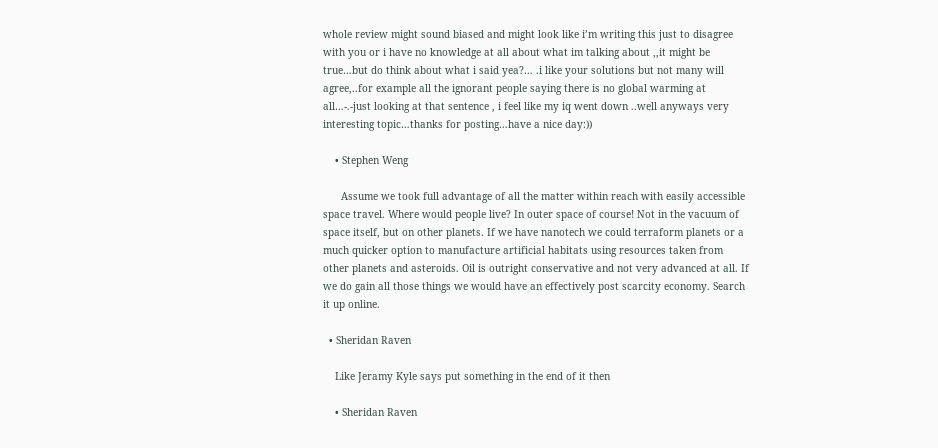whole review might sound biased and might look like i’m writing this just to disagree with you or i have no knowledge at all about what im talking about ,,it might be true…but do think about what i said yea?… .i like your solutions but not many will agree,..for example all the ignorant people saying there is no global warming at all…-.-just looking at that sentence , i feel like my iq went down ..well anyways very interesting topic…thanks for posting…have a nice day:))

    • Stephen Weng

      Assume we took full advantage of all the matter within reach with easily accessible space travel. Where would people live? In outer space of course! Not in the vacuum of space itself, but on other planets. If we have nanotech we could terraform planets or a much quicker option to manufacture artificial habitats using resources taken from other planets and asteroids. Oil is outright conservative and not very advanced at all. If we do gain all those things we would have an effectively post scarcity economy. Search it up online.

  • Sheridan Raven

    Like Jeramy Kyle says put something in the end of it then

    • Sheridan Raven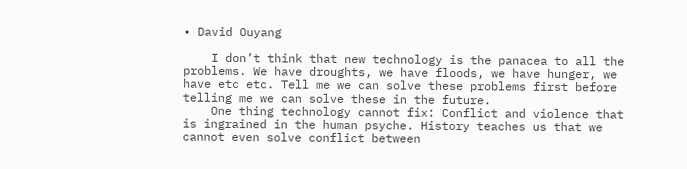• David Ouyang

    I don’t think that new technology is the panacea to all the problems. We have droughts, we have floods, we have hunger, we have etc etc. Tell me we can solve these problems first before telling me we can solve these in the future.
    One thing technology cannot fix: Conflict and violence that is ingrained in the human psyche. History teaches us that we cannot even solve conflict between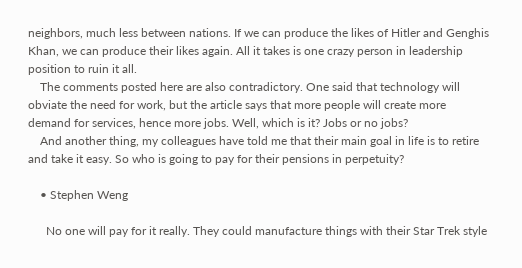neighbors, much less between nations. If we can produce the likes of Hitler and Genghis Khan, we can produce their likes again. All it takes is one crazy person in leadership position to ruin it all.
    The comments posted here are also contradictory. One said that technology will obviate the need for work, but the article says that more people will create more demand for services, hence more jobs. Well, which is it? Jobs or no jobs?
    And another thing, my colleagues have told me that their main goal in life is to retire and take it easy. So who is going to pay for their pensions in perpetuity?

    • Stephen Weng

      No one will pay for it really. They could manufacture things with their Star Trek style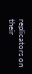replicators on their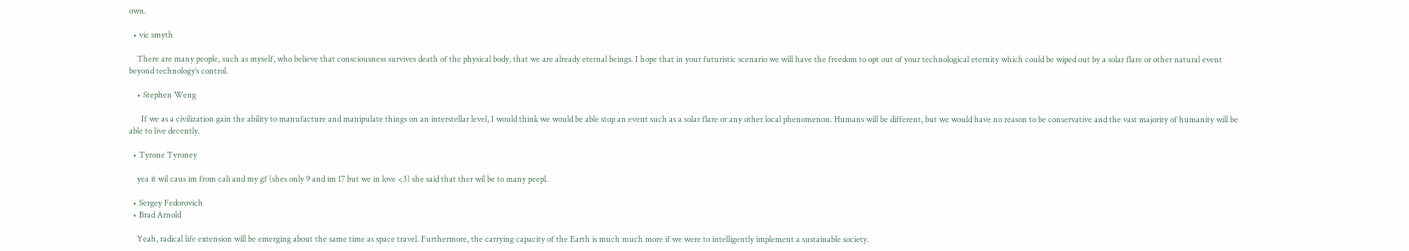own.

  • vic smyth

    There are many people, such as myself, who believe that consciousness survives death of the physical body, that we are already eternal beings. I hope that in your futuristic scenario we will have the freedom to opt out of your technological eternity which could be wiped out by a solar flare or other natural event beyond technology’s control.

    • Stephen Weng

      If we as a civilization gain the ability to manufacture and manipulate things on an interstellar level, I would think we would be able stop an event such as a solar flare or any other local phenomenon. Humans will be different, but we would have no reason to be conservative and the vast majority of humanity will be able to live decently.

  • Tyrone Tyroney

    yea it wil caus im from cali and my gf (shes only 9 and im 17 but we in love <3) she said that ther wil be to many peepl.

  • Sergey Fedorovich
  • Brad Arnold

    Yeah, radical life extension will be emerging about the same time as space travel. Furthermore, the carrying capacity of the Earth is much much more if we were to intelligently implement a sustainable society.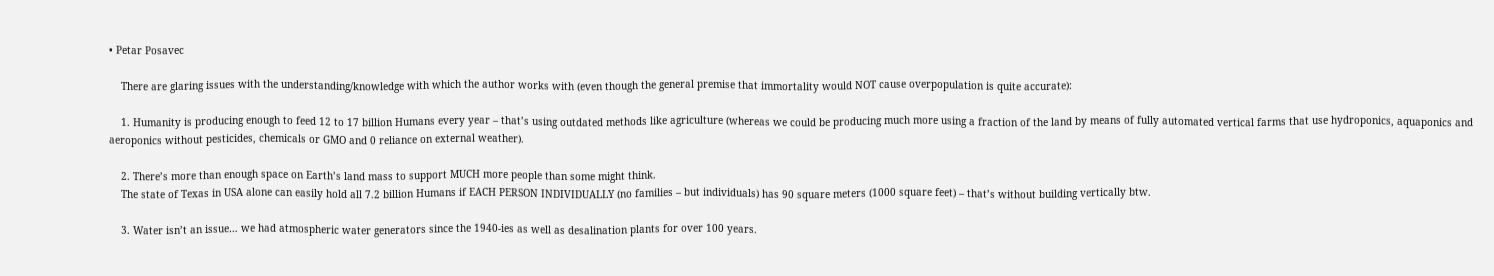• Petar Posavec

    There are glaring issues with the understanding/knowledge with which the author works with (even though the general premise that immortality would NOT cause overpopulation is quite accurate):

    1. Humanity is producing enough to feed 12 to 17 billion Humans every year – that’s using outdated methods like agriculture (whereas we could be producing much more using a fraction of the land by means of fully automated vertical farms that use hydroponics, aquaponics and aeroponics without pesticides, chemicals or GMO and 0 reliance on external weather).

    2. There’s more than enough space on Earth’s land mass to support MUCH more people than some might think.
    The state of Texas in USA alone can easily hold all 7.2 billion Humans if EACH PERSON INDIVIDUALLY (no families – but individuals) has 90 square meters (1000 square feet) – that’s without building vertically btw.

    3. Water isn’t an issue… we had atmospheric water generators since the 1940-ies as well as desalination plants for over 100 years.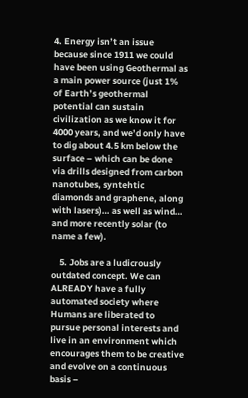4. Energy isn’t an issue because since 1911 we could have been using Geothermal as a main power source (just 1% of Earth’s geothermal potential can sustain civilization as we know it for 4000 years, and we’d only have to dig about 4.5 km below the surface – which can be done via drills designed from carbon nanotubes, syntehtic diamonds and graphene, along with lasers)… as well as wind… and more recently solar (to name a few).

    5. Jobs are a ludicrously outdated concept. We can ALREADY have a fully automated society where Humans are liberated to pursue personal interests and live in an environment which encourages them to be creative and evolve on a continuous basis –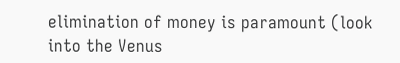elimination of money is paramount (look into the Venus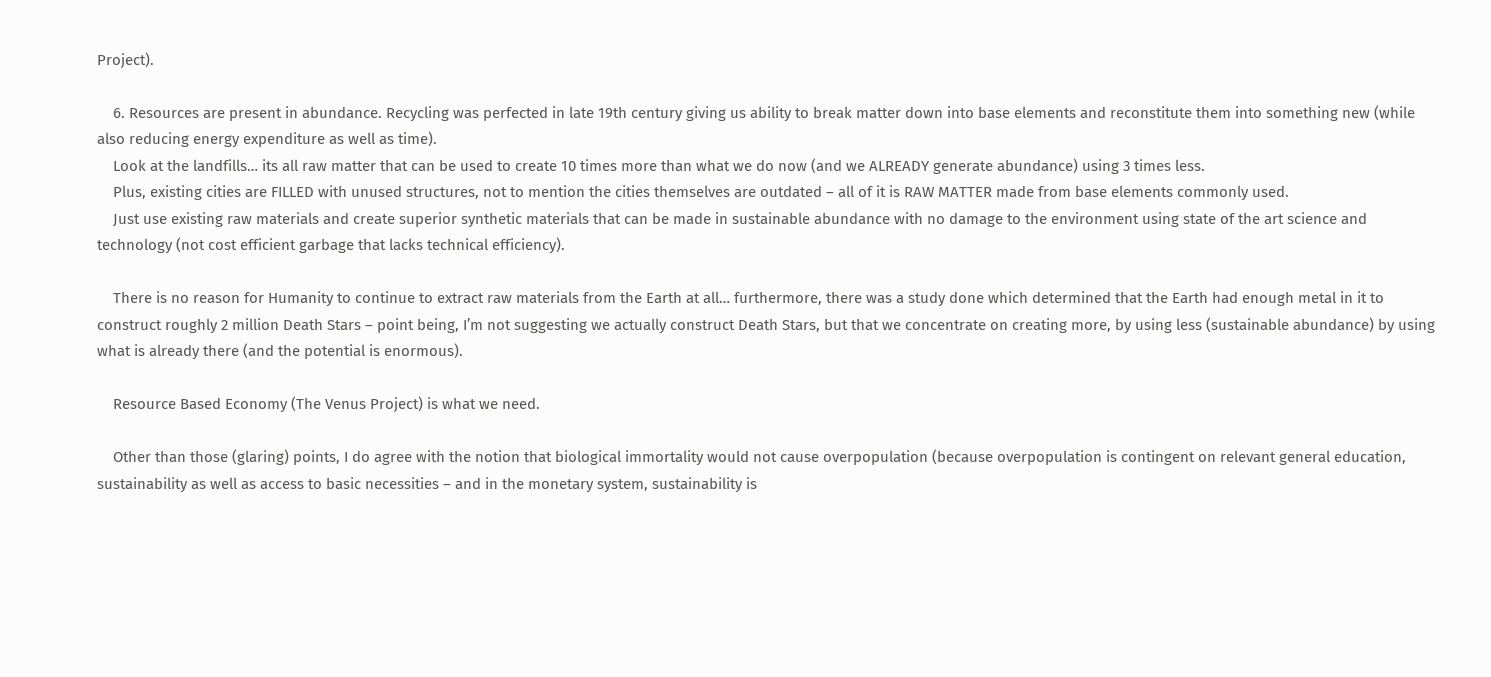Project).

    6. Resources are present in abundance. Recycling was perfected in late 19th century giving us ability to break matter down into base elements and reconstitute them into something new (while also reducing energy expenditure as well as time).
    Look at the landfills… its all raw matter that can be used to create 10 times more than what we do now (and we ALREADY generate abundance) using 3 times less.
    Plus, existing cities are FILLED with unused structures, not to mention the cities themselves are outdated – all of it is RAW MATTER made from base elements commonly used.
    Just use existing raw materials and create superior synthetic materials that can be made in sustainable abundance with no damage to the environment using state of the art science and technology (not cost efficient garbage that lacks technical efficiency).

    There is no reason for Humanity to continue to extract raw materials from the Earth at all… furthermore, there was a study done which determined that the Earth had enough metal in it to construct roughly 2 million Death Stars – point being, I’m not suggesting we actually construct Death Stars, but that we concentrate on creating more, by using less (sustainable abundance) by using what is already there (and the potential is enormous).

    Resource Based Economy (The Venus Project) is what we need.

    Other than those (glaring) points, I do agree with the notion that biological immortality would not cause overpopulation (because overpopulation is contingent on relevant general education, sustainability as well as access to basic necessities – and in the monetary system, sustainability is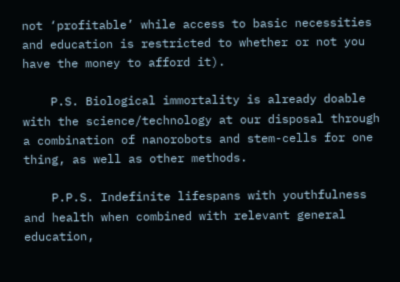not ‘profitable’ while access to basic necessities and education is restricted to whether or not you have the money to afford it).

    P.S. Biological immortality is already doable with the science/technology at our disposal through a combination of nanorobots and stem-cells for one thing, as well as other methods.

    P.P.S. Indefinite lifespans with youthfulness and health when combined with relevant general education,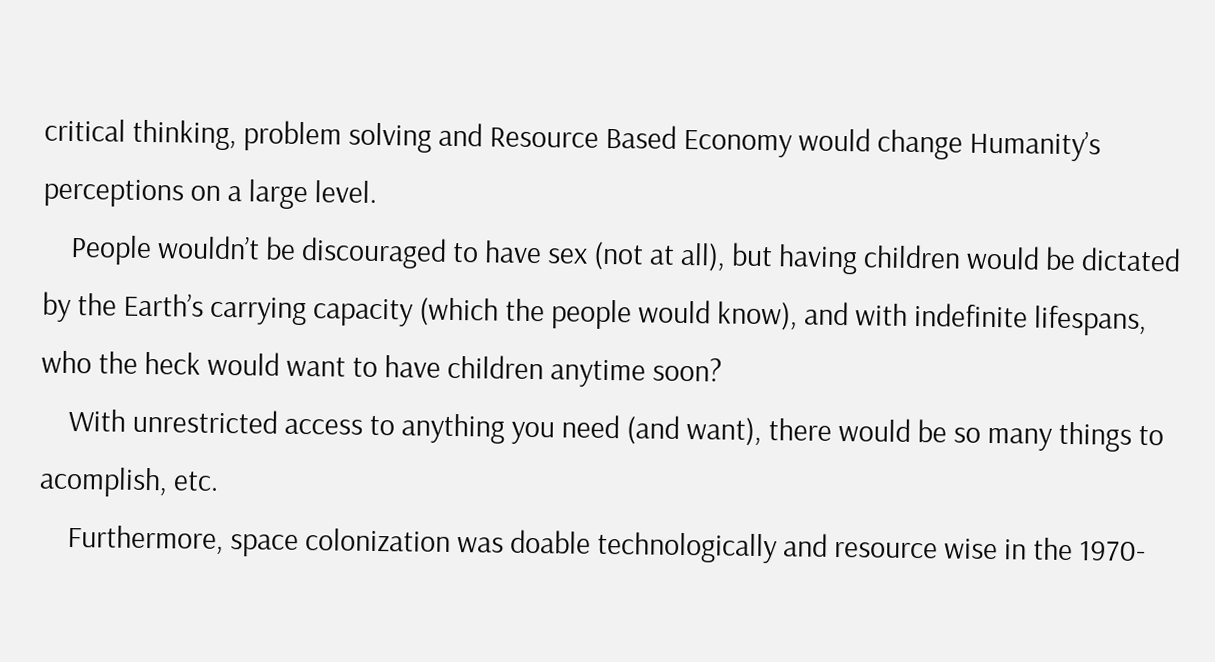critical thinking, problem solving and Resource Based Economy would change Humanity’s perceptions on a large level.
    People wouldn’t be discouraged to have sex (not at all), but having children would be dictated by the Earth’s carrying capacity (which the people would know), and with indefinite lifespans, who the heck would want to have children anytime soon?
    With unrestricted access to anything you need (and want), there would be so many things to acomplish, etc.
    Furthermore, space colonization was doable technologically and resource wise in the 1970-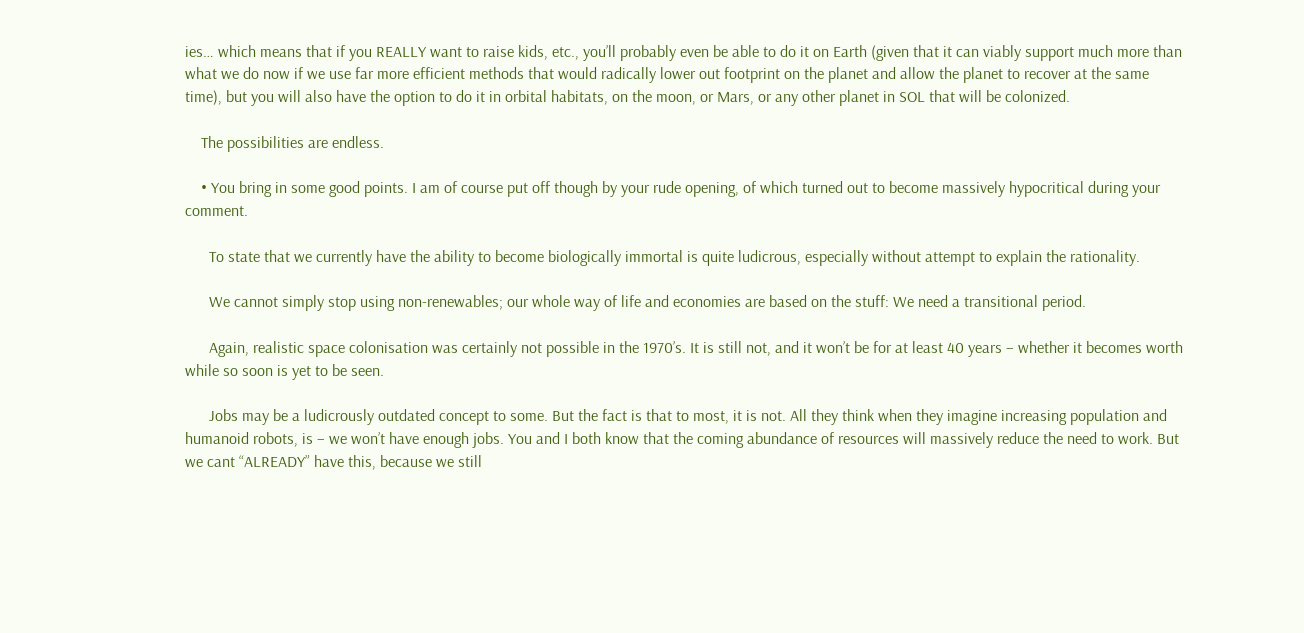ies… which means that if you REALLY want to raise kids, etc., you’ll probably even be able to do it on Earth (given that it can viably support much more than what we do now if we use far more efficient methods that would radically lower out footprint on the planet and allow the planet to recover at the same time), but you will also have the option to do it in orbital habitats, on the moon, or Mars, or any other planet in SOL that will be colonized.

    The possibilities are endless.

    • You bring in some good points. I am of course put off though by your rude opening, of which turned out to become massively hypocritical during your comment.

      To state that we currently have the ability to become biologically immortal is quite ludicrous, especially without attempt to explain the rationality.

      We cannot simply stop using non-renewables; our whole way of life and economies are based on the stuff: We need a transitional period.

      Again, realistic space colonisation was certainly not possible in the 1970’s. It is still not, and it won’t be for at least 40 years – whether it becomes worth while so soon is yet to be seen.

      Jobs may be a ludicrously outdated concept to some. But the fact is that to most, it is not. All they think when they imagine increasing population and humanoid robots, is – we won’t have enough jobs. You and I both know that the coming abundance of resources will massively reduce the need to work. But we cant “ALREADY” have this, because we still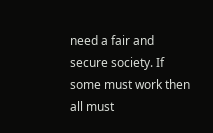need a fair and secure society. If some must work then all must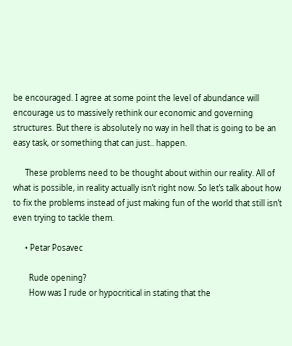be encouraged. I agree at some point the level of abundance will encourage us to massively rethink our economic and governing structures. But there is absolutely no way in hell that is going to be an easy task, or something that can just.. happen.

      These problems need to be thought about within our reality. All of what is possible, in reality actually isn’t right now. So let’s talk about how to fix the problems instead of just making fun of the world that still isn’t even trying to tackle them.

      • Petar Posavec

        Rude opening?
        How was I rude or hypocritical in stating that the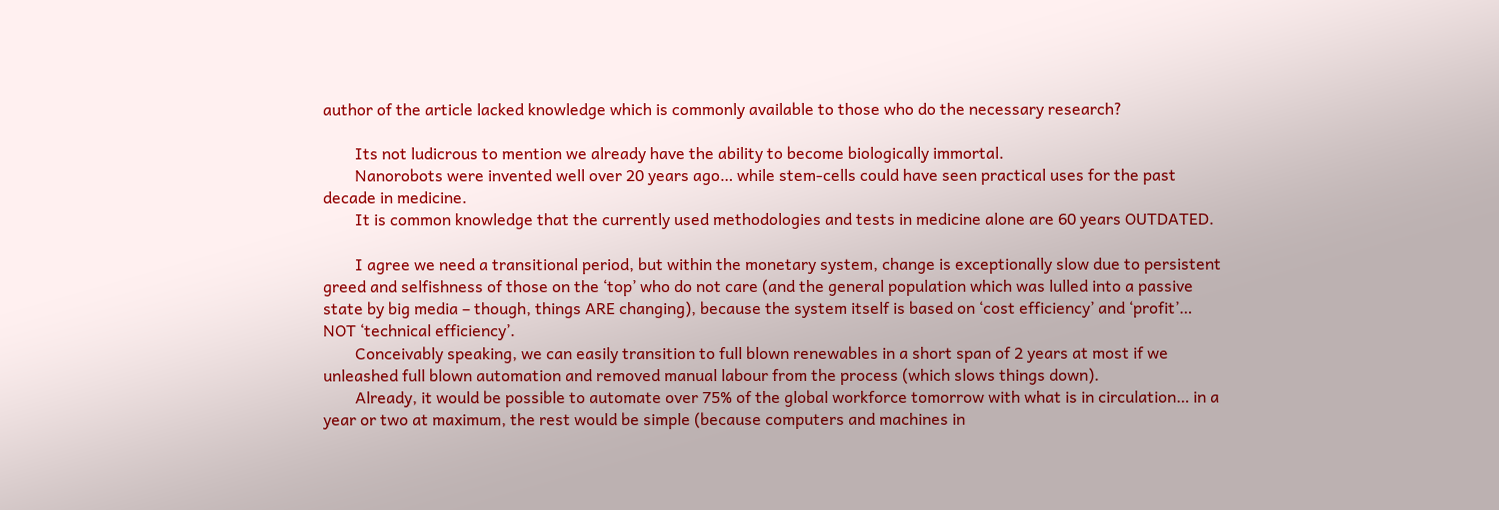author of the article lacked knowledge which is commonly available to those who do the necessary research?

        Its not ludicrous to mention we already have the ability to become biologically immortal.
        Nanorobots were invented well over 20 years ago… while stem-cells could have seen practical uses for the past decade in medicine.
        It is common knowledge that the currently used methodologies and tests in medicine alone are 60 years OUTDATED.

        I agree we need a transitional period, but within the monetary system, change is exceptionally slow due to persistent greed and selfishness of those on the ‘top’ who do not care (and the general population which was lulled into a passive state by big media – though, things ARE changing), because the system itself is based on ‘cost efficiency’ and ‘profit’… NOT ‘technical efficiency’.
        Conceivably speaking, we can easily transition to full blown renewables in a short span of 2 years at most if we unleashed full blown automation and removed manual labour from the process (which slows things down).
        Already, it would be possible to automate over 75% of the global workforce tomorrow with what is in circulation… in a year or two at maximum, the rest would be simple (because computers and machines in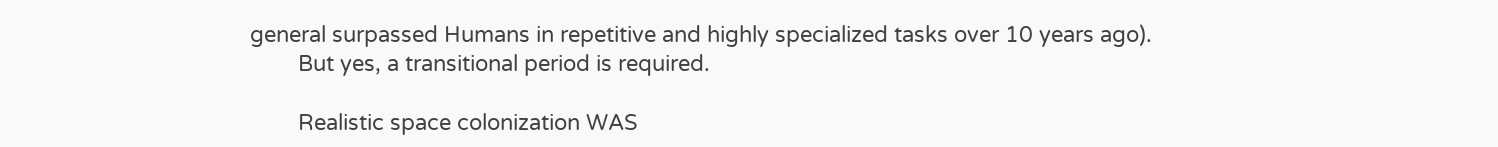general surpassed Humans in repetitive and highly specialized tasks over 10 years ago).
        But yes, a transitional period is required.

        Realistic space colonization WAS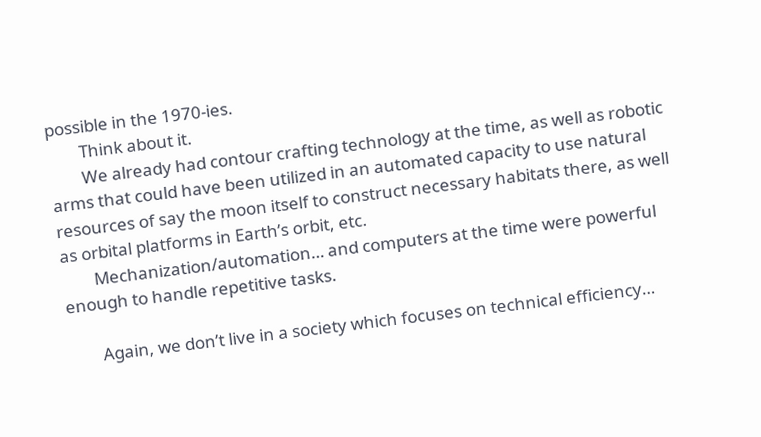possible in the 1970-ies.
        Think about it.
        We already had contour crafting technology at the time, as well as robotic arms that could have been utilized in an automated capacity to use natural resources of say the moon itself to construct necessary habitats there, as well as orbital platforms in Earth’s orbit, etc.
        Mechanization/automation… and computers at the time were powerful enough to handle repetitive tasks.

        Again, we don’t live in a society which focuses on technical efficiency…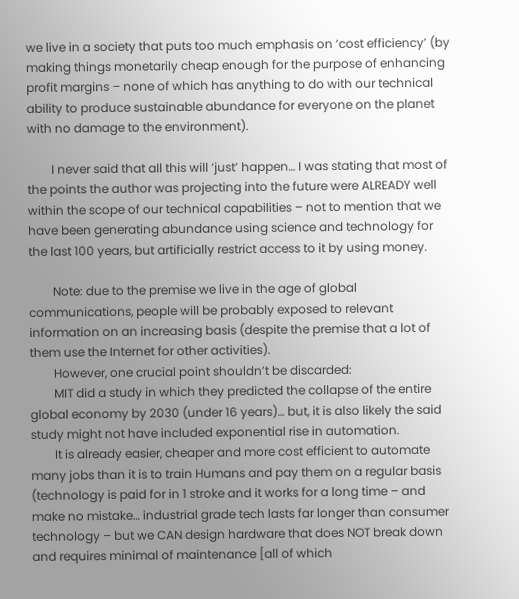we live in a society that puts too much emphasis on ‘cost efficiency’ (by making things monetarily cheap enough for the purpose of enhancing profit margins – none of which has anything to do with our technical ability to produce sustainable abundance for everyone on the planet with no damage to the environment).

        I never said that all this will ‘just’ happen… I was stating that most of the points the author was projecting into the future were ALREADY well within the scope of our technical capabilities – not to mention that we have been generating abundance using science and technology for the last 100 years, but artificially restrict access to it by using money.

        Note: due to the premise we live in the age of global communications, people will be probably exposed to relevant information on an increasing basis (despite the premise that a lot of them use the Internet for other activities).
        However, one crucial point shouldn’t be discarded:
        MIT did a study in which they predicted the collapse of the entire global economy by 2030 (under 16 years)… but, it is also likely the said study might not have included exponential rise in automation.
        It is already easier, cheaper and more cost efficient to automate many jobs than it is to train Humans and pay them on a regular basis (technology is paid for in 1 stroke and it works for a long time – and make no mistake… industrial grade tech lasts far longer than consumer technology – but we CAN design hardware that does NOT break down and requires minimal of maintenance [all of which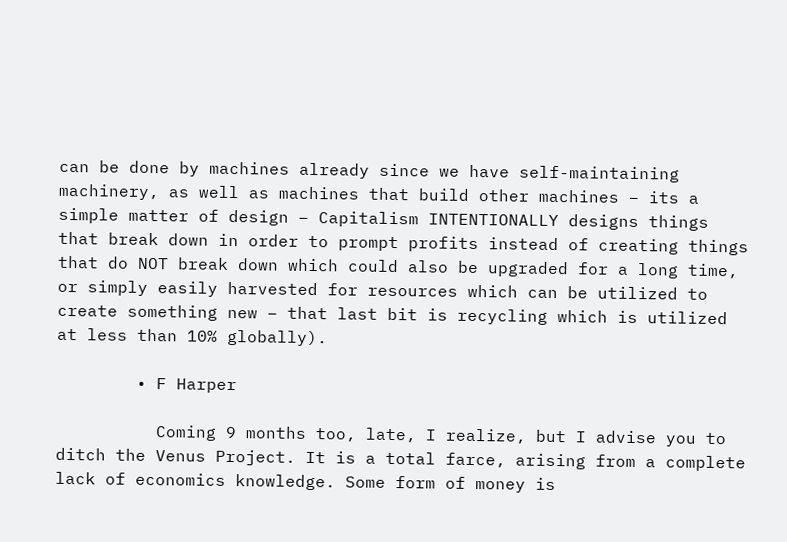can be done by machines already since we have self-maintaining machinery, as well as machines that build other machines – its a simple matter of design – Capitalism INTENTIONALLY designs things that break down in order to prompt profits instead of creating things that do NOT break down which could also be upgraded for a long time, or simply easily harvested for resources which can be utilized to create something new – that last bit is recycling which is utilized at less than 10% globally).

        • F Harper

          Coming 9 months too, late, I realize, but I advise you to ditch the Venus Project. It is a total farce, arising from a complete lack of economics knowledge. Some form of money is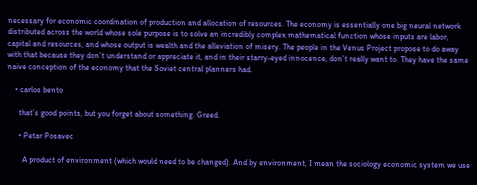necessary for economic coordination of production and allocation of resources. The economy is essentially one big neural network distributed across the world whose sole purpose is to solve an incredibly complex mathematical function whose inputs are labor, capital and resources, and whose output is wealth and the alleviation of misery. The people in the Venus Project propose to do away with that because they don’t understand or appreciate it, and in their starry-eyed innocence, don’t really want to. They have the same naive conception of the economy that the Soviet central planners had.

    • carlos bento

      that’s good points, but you forget about something. Greed.

      • Petar Posavec

        A product of environment (which would need to be changed). And by environment, I mean the sociology economic system we use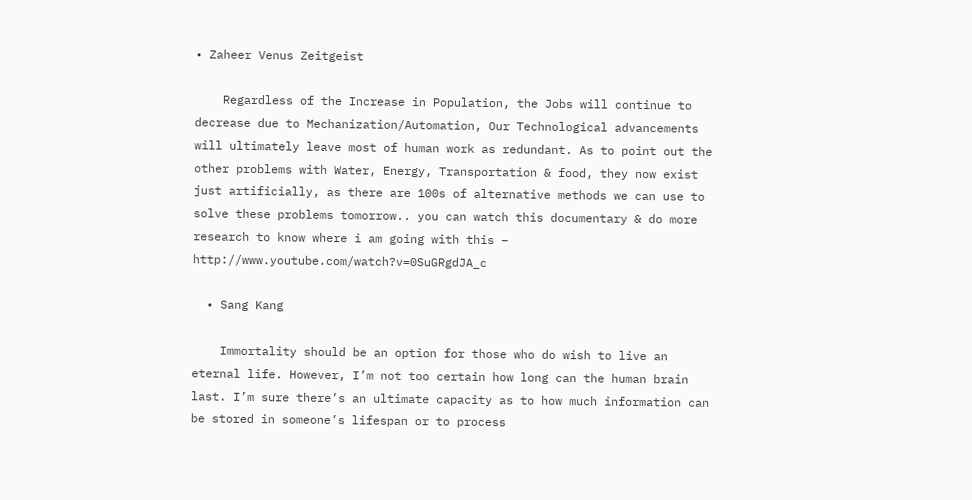• Zaheer Venus Zeitgeist

    Regardless of the Increase in Population, the Jobs will continue to decrease due to Mechanization/Automation, Our Technological advancements will ultimately leave most of human work as redundant. As to point out the other problems with Water, Energy, Transportation & food, they now exist just artificially, as there are 100s of alternative methods we can use to solve these problems tomorrow.. you can watch this documentary & do more research to know where i am going with this – http://www.youtube.com/watch?v=0SuGRgdJA_c

  • Sang Kang

    Immortality should be an option for those who do wish to live an eternal life. However, I’m not too certain how long can the human brain last. I’m sure there’s an ultimate capacity as to how much information can be stored in someone’s lifespan or to process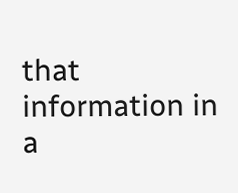that information in a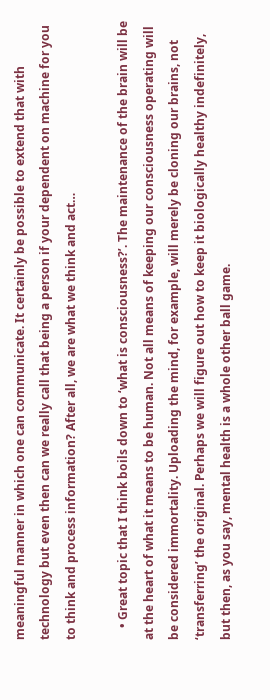meaningful manner in which one can communicate. It certainly be possible to extend that with technology but even then can we really call that being a person if your dependent on machine for you to think and process information? After all, we are what we think and act…

    • Great topic that I think boils down to ‘what is consciousness?’. The maintenance of the brain will be at the heart of what it means to be human. Not all means of keeping our consciousness operating will be considered immortality. Uploading the mind, for example, will merely be cloning our brains, not ‘transferring’ the original. Perhaps we will figure out how to keep it biologically healthy indefinitely, but then, as you say, mental health is a whole other ball game.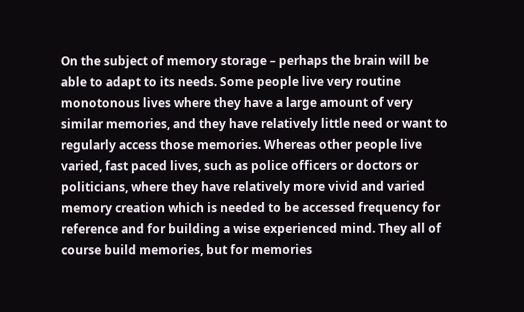On the subject of memory storage – perhaps the brain will be able to adapt to its needs. Some people live very routine monotonous lives where they have a large amount of very similar memories, and they have relatively little need or want to regularly access those memories. Whereas other people live varied, fast paced lives, such as police officers or doctors or politicians, where they have relatively more vivid and varied memory creation which is needed to be accessed frequency for reference and for building a wise experienced mind. They all of course build memories, but for memories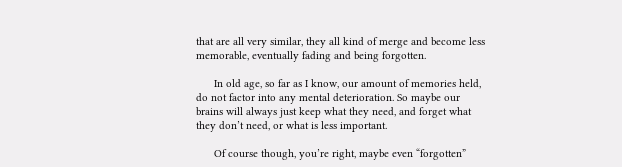that are all very similar, they all kind of merge and become less memorable, eventually fading and being forgotten.

      In old age, so far as I know, our amount of memories held, do not factor into any mental deterioration. So maybe our brains will always just keep what they need, and forget what they don’t need, or what is less important.

      Of course though, you’re right, maybe even “forgotten”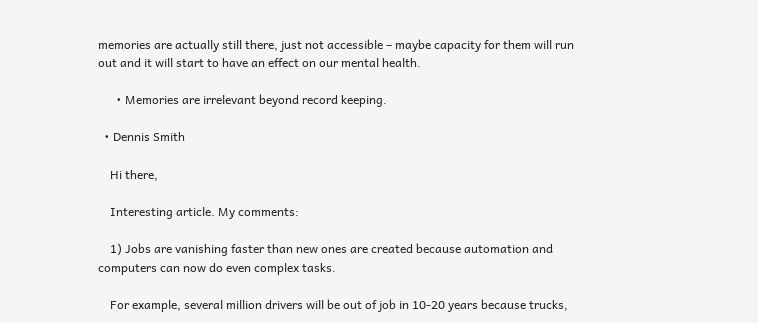memories are actually still there, just not accessible – maybe capacity for them will run out and it will start to have an effect on our mental health.

      • Memories are irrelevant beyond record keeping.

  • Dennis Smith

    Hi there,

    Interesting article. My comments:

    1) Jobs are vanishing faster than new ones are created because automation and computers can now do even complex tasks.

    For example, several million drivers will be out of job in 10-20 years because trucks,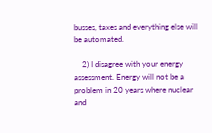busses, taxes and everything else will be automated.

    2) I disagree with your energy assessment. Energy will not be a problem in 20 years where nuclear and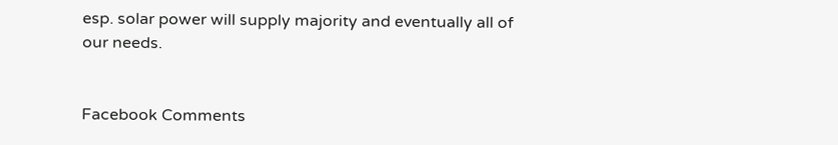esp. solar power will supply majority and eventually all of our needs.


Facebook Comments